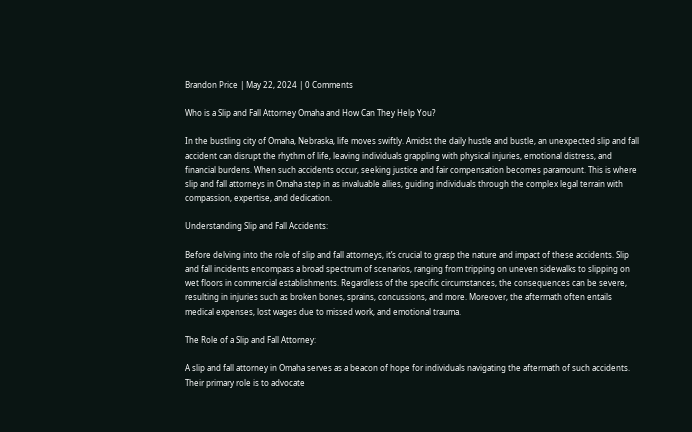Brandon Price | May 22, 2024 | 0 Comments

Who is a Slip and Fall Attorney Omaha and How Can They Help You?

In the bustling city of Omaha, Nebraska, life moves swiftly. Amidst the daily hustle and bustle, an unexpected slip and fall accident can disrupt the rhythm of life, leaving individuals grappling with physical injuries, emotional distress, and financial burdens. When such accidents occur, seeking justice and fair compensation becomes paramount. This is where slip and fall attorneys in Omaha step in as invaluable allies, guiding individuals through the complex legal terrain with compassion, expertise, and dedication.

Understanding Slip and Fall Accidents:

Before delving into the role of slip and fall attorneys, it’s crucial to grasp the nature and impact of these accidents. Slip and fall incidents encompass a broad spectrum of scenarios, ranging from tripping on uneven sidewalks to slipping on wet floors in commercial establishments. Regardless of the specific circumstances, the consequences can be severe, resulting in injuries such as broken bones, sprains, concussions, and more. Moreover, the aftermath often entails medical expenses, lost wages due to missed work, and emotional trauma.

The Role of a Slip and Fall Attorney:

A slip and fall attorney in Omaha serves as a beacon of hope for individuals navigating the aftermath of such accidents. Their primary role is to advocate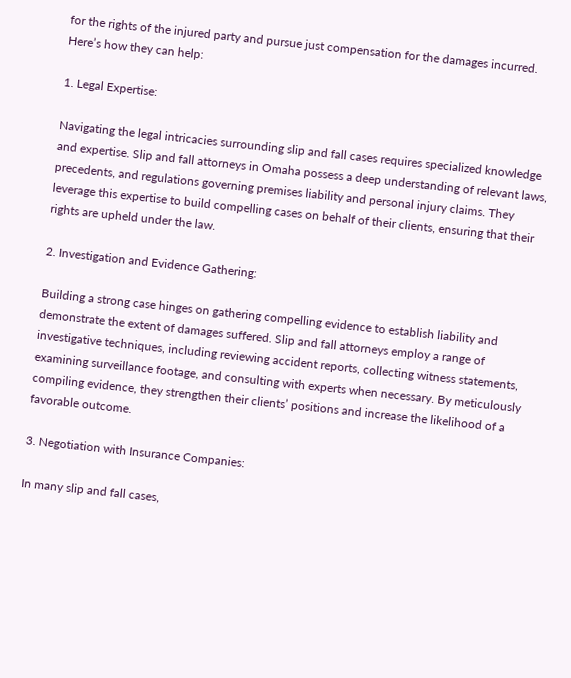for the rights of the injured party and pursue just compensation for the damages incurred. Here’s how they can help:

1. Legal Expertise:

Navigating the legal intricacies surrounding slip and fall cases requires specialized knowledge and expertise. Slip and fall attorneys in Omaha possess a deep understanding of relevant laws, precedents, and regulations governing premises liability and personal injury claims. They leverage this expertise to build compelling cases on behalf of their clients, ensuring that their rights are upheld under the law.

2. Investigation and Evidence Gathering:

Building a strong case hinges on gathering compelling evidence to establish liability and demonstrate the extent of damages suffered. Slip and fall attorneys employ a range of investigative techniques, including reviewing accident reports, collecting witness statements, examining surveillance footage, and consulting with experts when necessary. By meticulously compiling evidence, they strengthen their clients’ positions and increase the likelihood of a favorable outcome.

3. Negotiation with Insurance Companies:

In many slip and fall cases,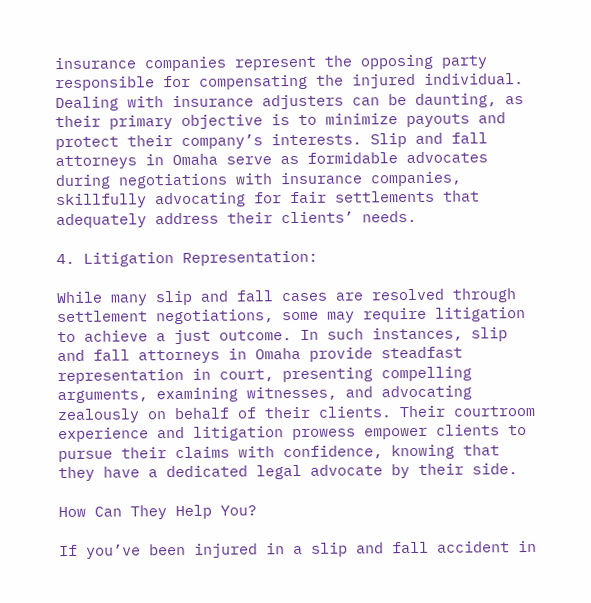insurance companies represent the opposing party responsible for compensating the injured individual. Dealing with insurance adjusters can be daunting, as their primary objective is to minimize payouts and protect their company’s interests. Slip and fall attorneys in Omaha serve as formidable advocates during negotiations with insurance companies, skillfully advocating for fair settlements that adequately address their clients’ needs.

4. Litigation Representation:

While many slip and fall cases are resolved through settlement negotiations, some may require litigation to achieve a just outcome. In such instances, slip and fall attorneys in Omaha provide steadfast representation in court, presenting compelling arguments, examining witnesses, and advocating zealously on behalf of their clients. Their courtroom experience and litigation prowess empower clients to pursue their claims with confidence, knowing that they have a dedicated legal advocate by their side.

How Can They Help You?

If you’ve been injured in a slip and fall accident in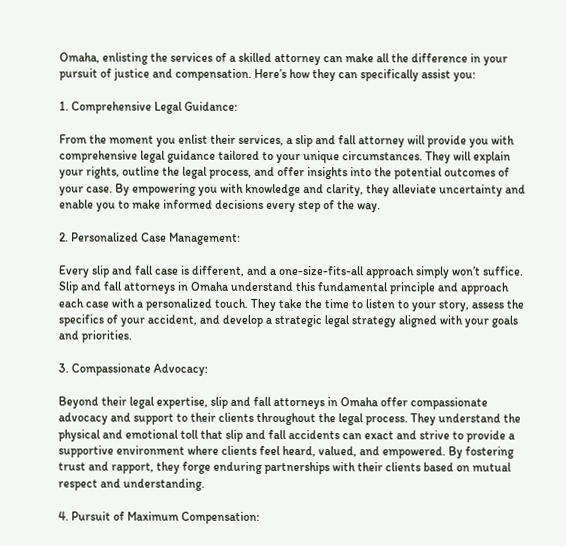Omaha, enlisting the services of a skilled attorney can make all the difference in your pursuit of justice and compensation. Here’s how they can specifically assist you:

1. Comprehensive Legal Guidance:

From the moment you enlist their services, a slip and fall attorney will provide you with comprehensive legal guidance tailored to your unique circumstances. They will explain your rights, outline the legal process, and offer insights into the potential outcomes of your case. By empowering you with knowledge and clarity, they alleviate uncertainty and enable you to make informed decisions every step of the way.

2. Personalized Case Management:

Every slip and fall case is different, and a one-size-fits-all approach simply won’t suffice. Slip and fall attorneys in Omaha understand this fundamental principle and approach each case with a personalized touch. They take the time to listen to your story, assess the specifics of your accident, and develop a strategic legal strategy aligned with your goals and priorities.

3. Compassionate Advocacy:

Beyond their legal expertise, slip and fall attorneys in Omaha offer compassionate advocacy and support to their clients throughout the legal process. They understand the physical and emotional toll that slip and fall accidents can exact and strive to provide a supportive environment where clients feel heard, valued, and empowered. By fostering trust and rapport, they forge enduring partnerships with their clients based on mutual respect and understanding.

4. Pursuit of Maximum Compensation: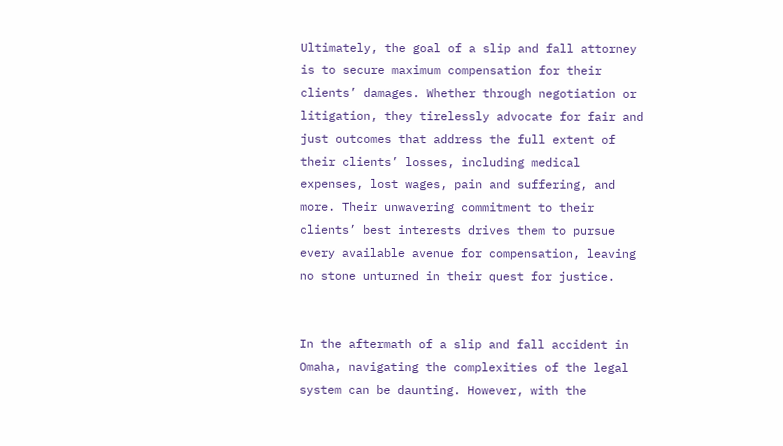Ultimately, the goal of a slip and fall attorney is to secure maximum compensation for their clients’ damages. Whether through negotiation or litigation, they tirelessly advocate for fair and just outcomes that address the full extent of their clients’ losses, including medical expenses, lost wages, pain and suffering, and more. Their unwavering commitment to their clients’ best interests drives them to pursue every available avenue for compensation, leaving no stone unturned in their quest for justice.


In the aftermath of a slip and fall accident in Omaha, navigating the complexities of the legal system can be daunting. However, with the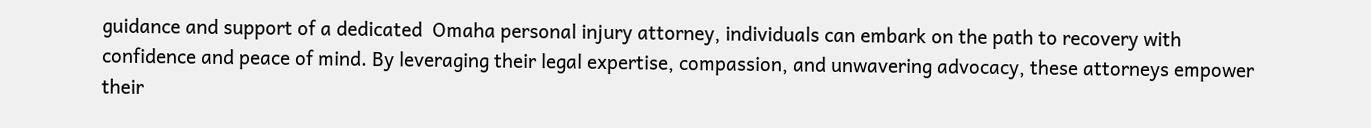guidance and support of a dedicated  Omaha personal injury attorney, individuals can embark on the path to recovery with confidence and peace of mind. By leveraging their legal expertise, compassion, and unwavering advocacy, these attorneys empower their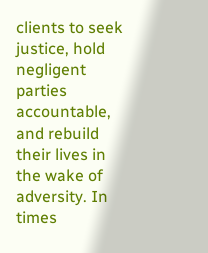clients to seek justice, hold negligent parties accountable, and rebuild their lives in the wake of adversity. In times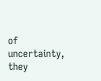of uncertainty, they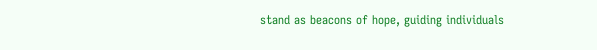stand as beacons of hope, guiding individuals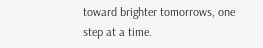toward brighter tomorrows, one step at a time.